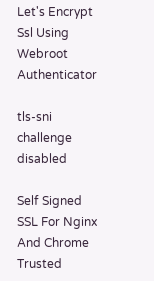Let's Encrypt Ssl Using Webroot Authenticator

tls-sni challenge disabled

Self Signed SSL For Nginx And Chrome Trusted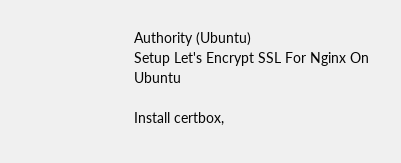Authority (Ubuntu)
Setup Let's Encrypt SSL For Nginx On Ubuntu

Install certbox,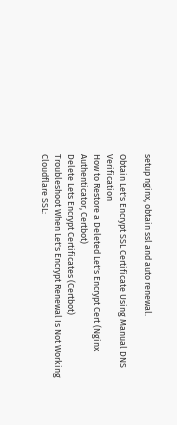setup nginx, obtain ssl and auto renewal.

Obtain Let's Encrypt SSL Certificate Using Manual DNS Verification
How to Restore a Deleted Let's Encrypt Cert (Nginx Authenticator, Certbot)
Delete Lets Encrypt Certificates (Certbot)
Troubleshoot When Let's Encrypt Renewal Is Not Working
Cloudflare SSL: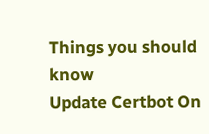Things you should know
Update Certbot On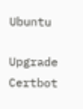Ubuntu

Upgrade Certbot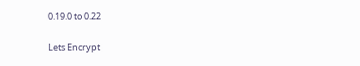0.19.0 to 0.22

Lets Encrypt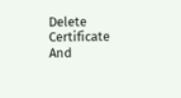Delete Certificate And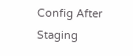Config After Staging